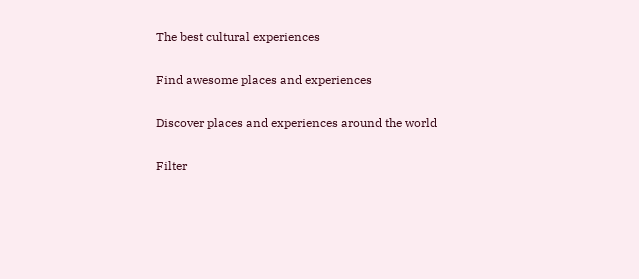The best cultural experiences

Find awesome places and experiences

Discover places and experiences around the world

Filter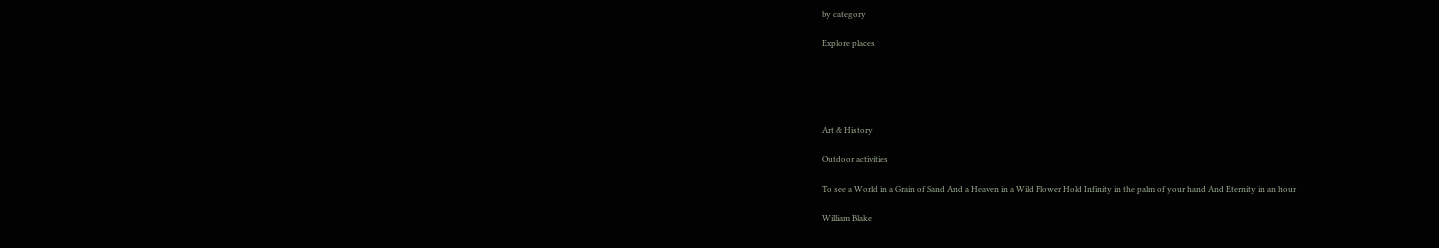by category

Explore places





Art & History

Outdoor activities

To see a World in a Grain of Sand And a Heaven in a Wild Flower Hold Infinity in the palm of your hand And Eternity in an hour

William Blake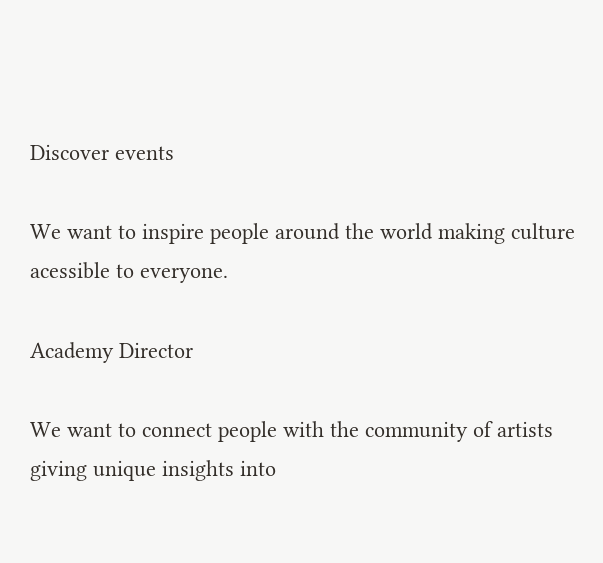Discover events

We want to inspire people around the world making culture acessible to everyone.

Academy Director

We want to connect people with the community of artists giving unique insights into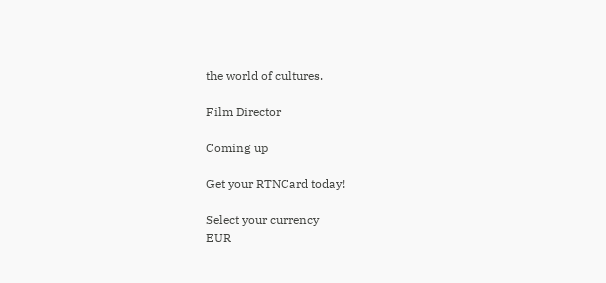the world of cultures.

Film Director

Coming up

Get your RTNCard today!

Select your currency
EUR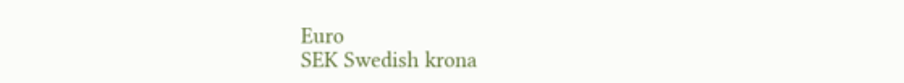Euro
SEK Swedish krona